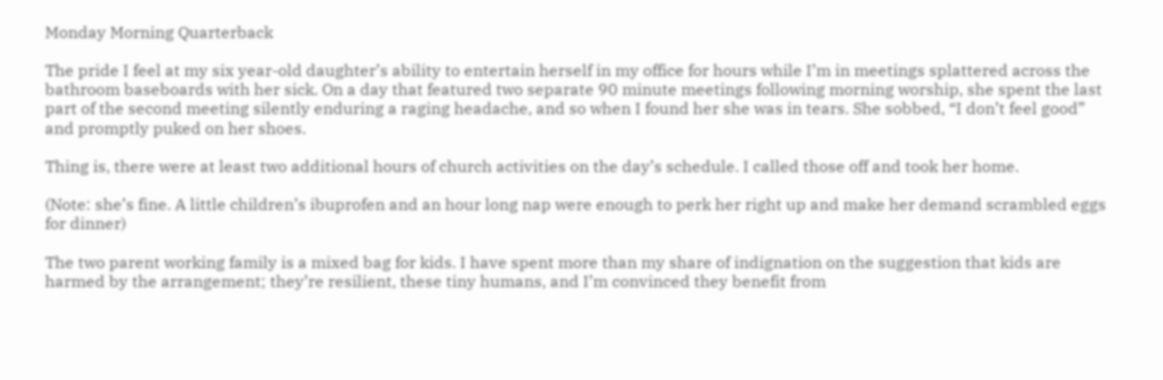Monday Morning Quarterback

The pride I feel at my six year-old daughter’s ability to entertain herself in my office for hours while I’m in meetings splattered across the bathroom baseboards with her sick. On a day that featured two separate 90 minute meetings following morning worship, she spent the last part of the second meeting silently enduring a raging headache, and so when I found her she was in tears. She sobbed, “I don’t feel good” and promptly puked on her shoes.

Thing is, there were at least two additional hours of church activities on the day’s schedule. I called those off and took her home.

(Note: she’s fine. A little children’s ibuprofen and an hour long nap were enough to perk her right up and make her demand scrambled eggs for dinner)

The two parent working family is a mixed bag for kids. I have spent more than my share of indignation on the suggestion that kids are harmed by the arrangement; they’re resilient, these tiny humans, and I’m convinced they benefit from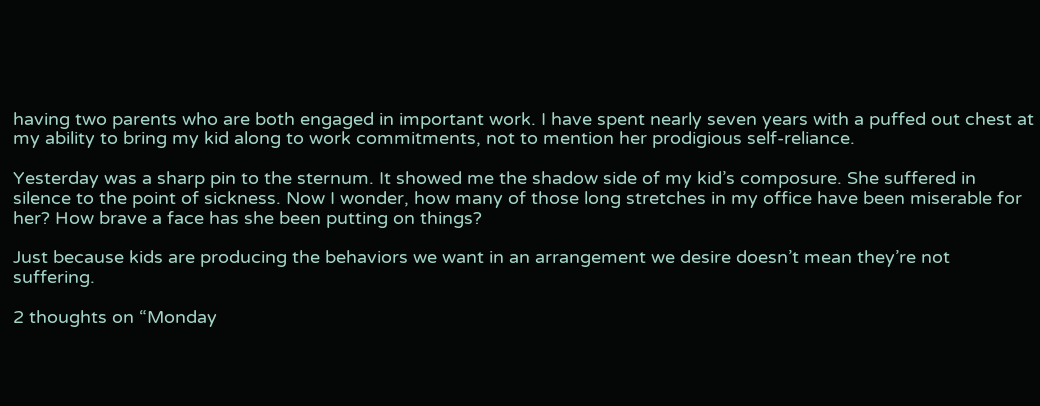having two parents who are both engaged in important work. I have spent nearly seven years with a puffed out chest at my ability to bring my kid along to work commitments, not to mention her prodigious self-reliance.

Yesterday was a sharp pin to the sternum. It showed me the shadow side of my kid’s composure. She suffered in silence to the point of sickness. Now I wonder, how many of those long stretches in my office have been miserable for her? How brave a face has she been putting on things?

Just because kids are producing the behaviors we want in an arrangement we desire doesn’t mean they’re not suffering.

2 thoughts on “Monday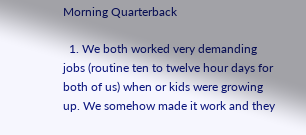Morning Quarterback

  1. We both worked very demanding jobs (routine ten to twelve hour days for both of us) when or kids were growing up. We somehow made it work and they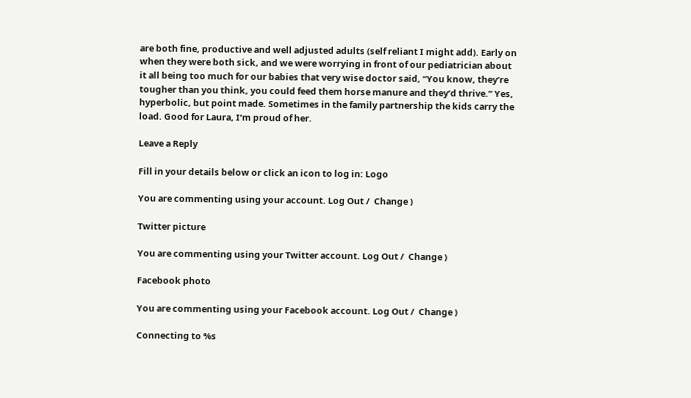are both fine, productive and well adjusted adults (self reliant I might add). Early on when they were both sick, and we were worrying in front of our pediatrician about it all being too much for our babies that very wise doctor said, “You know, they’re tougher than you think, you could feed them horse manure and they’d thrive.” Yes, hyperbolic, but point made. Sometimes in the family partnership the kids carry the load. Good for Laura, I’m proud of her.

Leave a Reply

Fill in your details below or click an icon to log in: Logo

You are commenting using your account. Log Out /  Change )

Twitter picture

You are commenting using your Twitter account. Log Out /  Change )

Facebook photo

You are commenting using your Facebook account. Log Out /  Change )

Connecting to %s